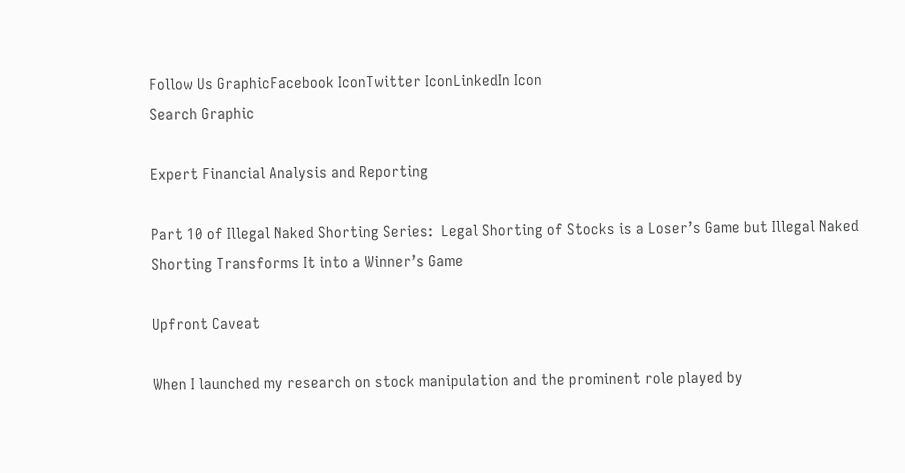Follow Us GraphicFacebook IconTwitter IconLinkedIn Icon
Search Graphic

Expert Financial Analysis and Reporting

Part 10 of Illegal Naked Shorting Series:  Legal Shorting of Stocks is a Loser’s Game but Illegal Naked Shorting Transforms It into a Winner’s Game

Upfront Caveat

When I launched my research on stock manipulation and the prominent role played by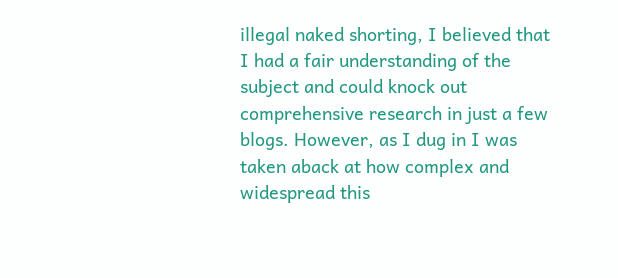illegal naked shorting, I believed that I had a fair understanding of the subject and could knock out comprehensive research in just a few blogs. However, as I dug in I was taken aback at how complex and widespread this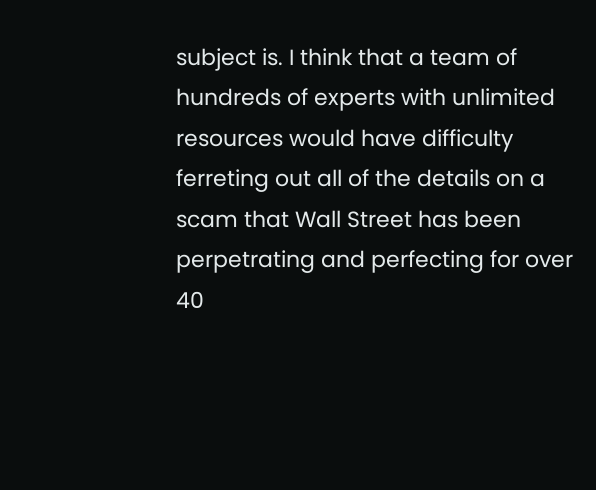subject is. I think that a team of hundreds of experts with unlimited resources would have difficulty ferreting out all of the details on a scam that Wall Street has been perpetrating and perfecting for over 40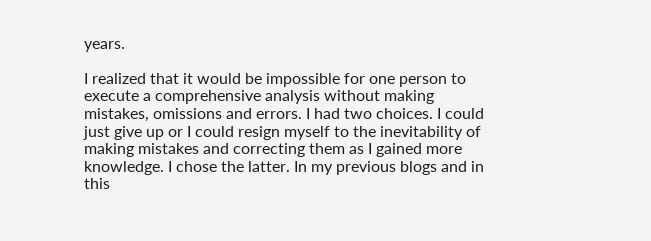years.

I realized that it would be impossible for one person to execute a comprehensive analysis without making mistakes, omissions and errors. I had two choices. I could just give up or I could resign myself to the inevitability of making mistakes and correcting them as I gained more knowledge. I chose the latter. In my previous blogs and in this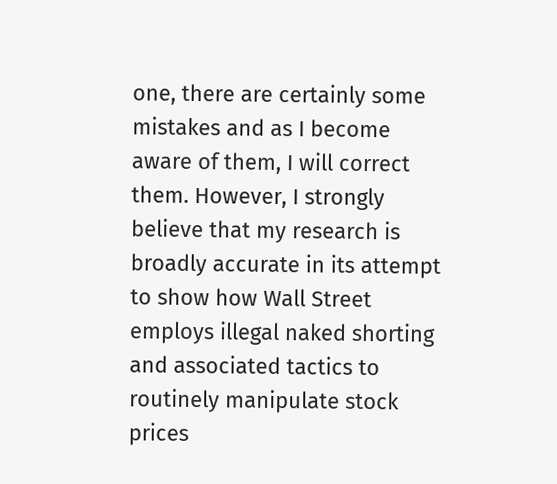one, there are certainly some mistakes and as I become aware of them, I will correct them. However, I strongly believe that my research is broadly accurate in its attempt to show how Wall Street employs illegal naked shorting and associated tactics to routinely manipulate stock prices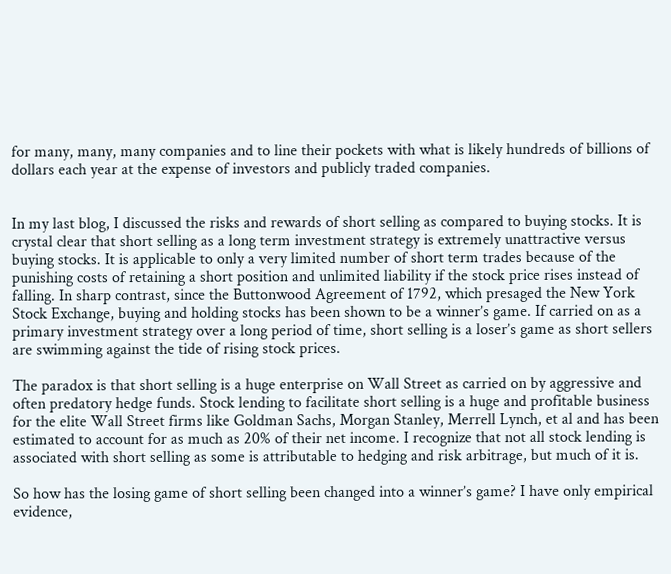for many, many, many companies and to line their pockets with what is likely hundreds of billions of dollars each year at the expense of investors and publicly traded companies.


In my last blog, I discussed the risks and rewards of short selling as compared to buying stocks. It is crystal clear that short selling as a long term investment strategy is extremely unattractive versus buying stocks. It is applicable to only a very limited number of short term trades because of the punishing costs of retaining a short position and unlimited liability if the stock price rises instead of falling. In sharp contrast, since the Buttonwood Agreement of 1792, which presaged the New York Stock Exchange, buying and holding stocks has been shown to be a winner’s game. If carried on as a primary investment strategy over a long period of time, short selling is a loser’s game as short sellers are swimming against the tide of rising stock prices.

The paradox is that short selling is a huge enterprise on Wall Street as carried on by aggressive and often predatory hedge funds. Stock lending to facilitate short selling is a huge and profitable business for the elite Wall Street firms like Goldman Sachs, Morgan Stanley, Merrell Lynch, et al and has been estimated to account for as much as 20% of their net income. I recognize that not all stock lending is associated with short selling as some is attributable to hedging and risk arbitrage, but much of it is.

So how has the losing game of short selling been changed into a winner’s game? I have only empirical evidence,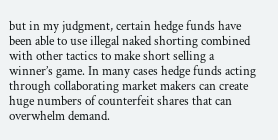but in my judgment, certain hedge funds have been able to use illegal naked shorting combined with other tactics to make short selling a winner’s game. In many cases hedge funds acting through collaborating market makers can create huge numbers of counterfeit shares that can overwhelm demand.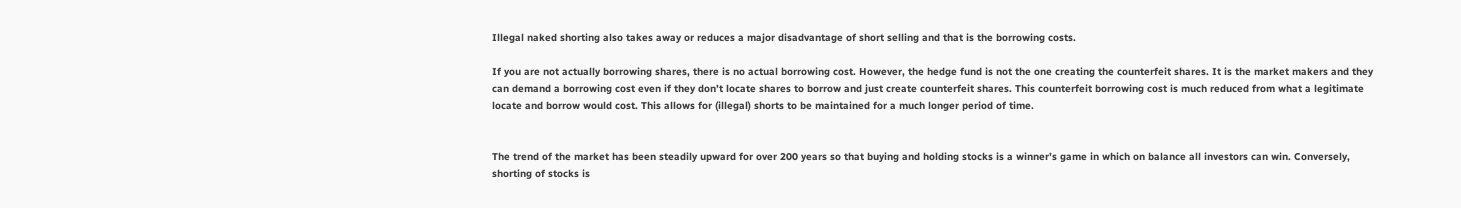Illegal naked shorting also takes away or reduces a major disadvantage of short selling and that is the borrowing costs.

If you are not actually borrowing shares, there is no actual borrowing cost. However, the hedge fund is not the one creating the counterfeit shares. It is the market makers and they can demand a borrowing cost even if they don’t locate shares to borrow and just create counterfeit shares. This counterfeit borrowing cost is much reduced from what a legitimate locate and borrow would cost. This allows for (illegal) shorts to be maintained for a much longer period of time.


The trend of the market has been steadily upward for over 200 years so that buying and holding stocks is a winner’s game in which on balance all investors can win. Conversely, shorting of stocks is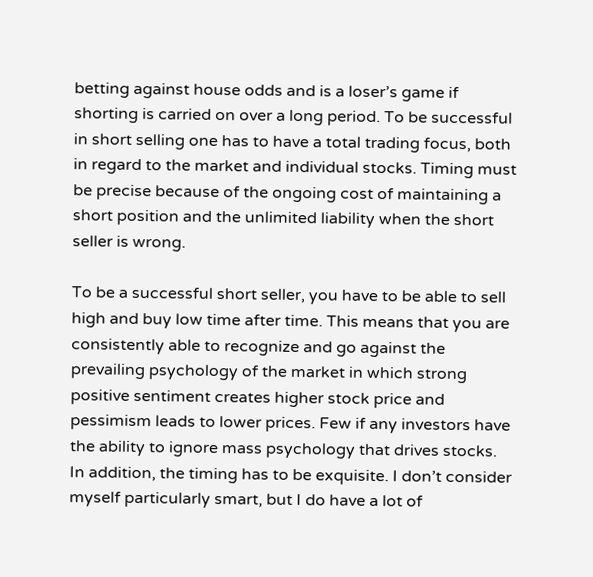betting against house odds and is a loser’s game if shorting is carried on over a long period. To be successful in short selling one has to have a total trading focus, both in regard to the market and individual stocks. Timing must be precise because of the ongoing cost of maintaining a short position and the unlimited liability when the short seller is wrong.

To be a successful short seller, you have to be able to sell high and buy low time after time. This means that you are consistently able to recognize and go against the prevailing psychology of the market in which strong positive sentiment creates higher stock price and pessimism leads to lower prices. Few if any investors have the ability to ignore mass psychology that drives stocks. In addition, the timing has to be exquisite. I don’t consider myself particularly smart, but I do have a lot of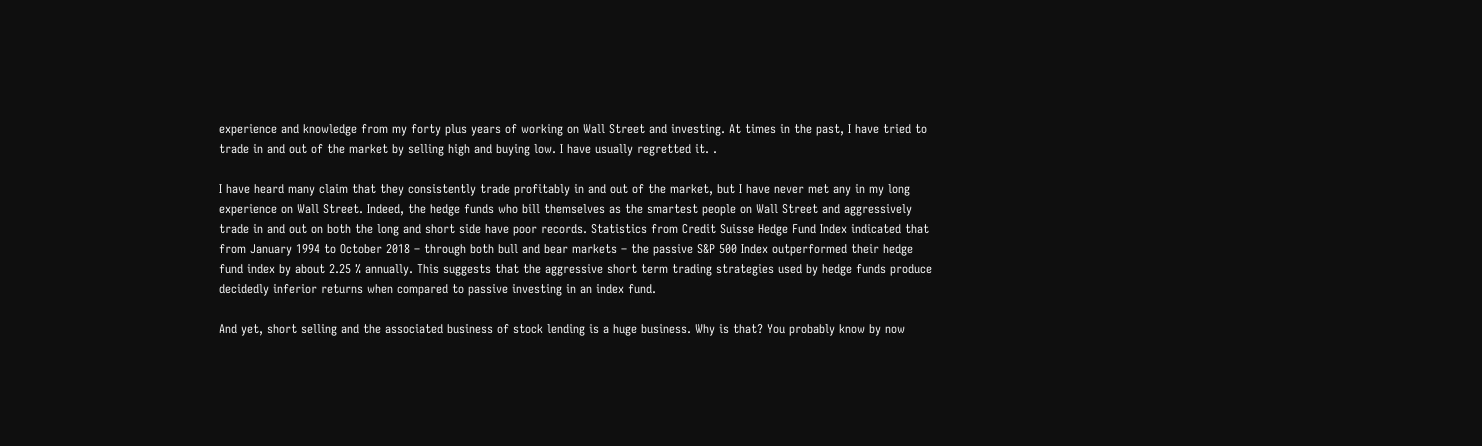experience and knowledge from my forty plus years of working on Wall Street and investing. At times in the past, I have tried to trade in and out of the market by selling high and buying low. I have usually regretted it. .

I have heard many claim that they consistently trade profitably in and out of the market, but I have never met any in my long experience on Wall Street. Indeed, the hedge funds who bill themselves as the smartest people on Wall Street and aggressively trade in and out on both the long and short side have poor records. Statistics from Credit Suisse Hedge Fund Index indicated that from January 1994 to October 2018 – through both bull and bear markets – the passive S&P 500 Index outperformed their hedge fund index by about 2.25 % annually. This suggests that the aggressive short term trading strategies used by hedge funds produce decidedly inferior returns when compared to passive investing in an index fund.

And yet, short selling and the associated business of stock lending is a huge business. Why is that? You probably know by now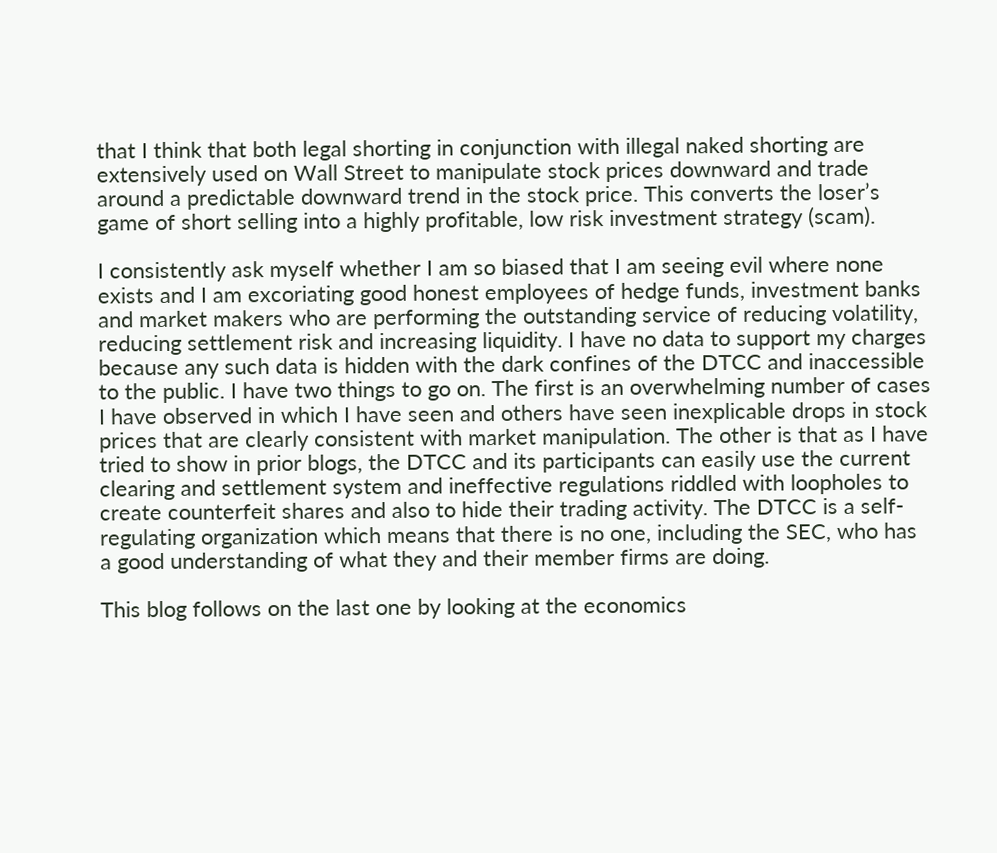that I think that both legal shorting in conjunction with illegal naked shorting are extensively used on Wall Street to manipulate stock prices downward and trade around a predictable downward trend in the stock price. This converts the loser’s game of short selling into a highly profitable, low risk investment strategy (scam).

I consistently ask myself whether I am so biased that I am seeing evil where none exists and I am excoriating good honest employees of hedge funds, investment banks and market makers who are performing the outstanding service of reducing volatility, reducing settlement risk and increasing liquidity. I have no data to support my charges because any such data is hidden with the dark confines of the DTCC and inaccessible to the public. I have two things to go on. The first is an overwhelming number of cases I have observed in which I have seen and others have seen inexplicable drops in stock prices that are clearly consistent with market manipulation. The other is that as I have tried to show in prior blogs, the DTCC and its participants can easily use the current clearing and settlement system and ineffective regulations riddled with loopholes to create counterfeit shares and also to hide their trading activity. The DTCC is a self-regulating organization which means that there is no one, including the SEC, who has a good understanding of what they and their member firms are doing.

This blog follows on the last one by looking at the economics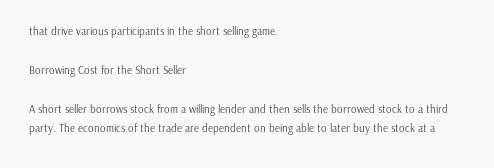that drive various participants in the short selling game.

Borrowing Cost for the Short Seller

A short seller borrows stock from a willing lender and then sells the borrowed stock to a third party. The economics of the trade are dependent on being able to later buy the stock at a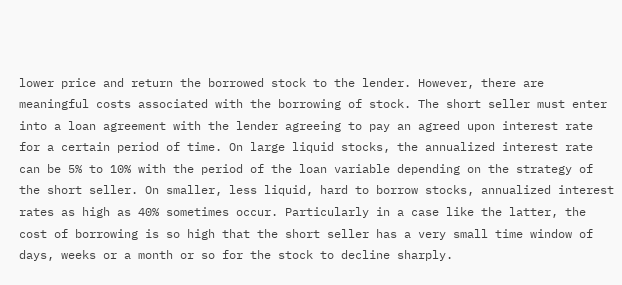lower price and return the borrowed stock to the lender. However, there are meaningful costs associated with the borrowing of stock. The short seller must enter into a loan agreement with the lender agreeing to pay an agreed upon interest rate for a certain period of time. On large liquid stocks, the annualized interest rate can be 5% to 10% with the period of the loan variable depending on the strategy of the short seller. On smaller, less liquid, hard to borrow stocks, annualized interest rates as high as 40% sometimes occur. Particularly in a case like the latter, the cost of borrowing is so high that the short seller has a very small time window of days, weeks or a month or so for the stock to decline sharply.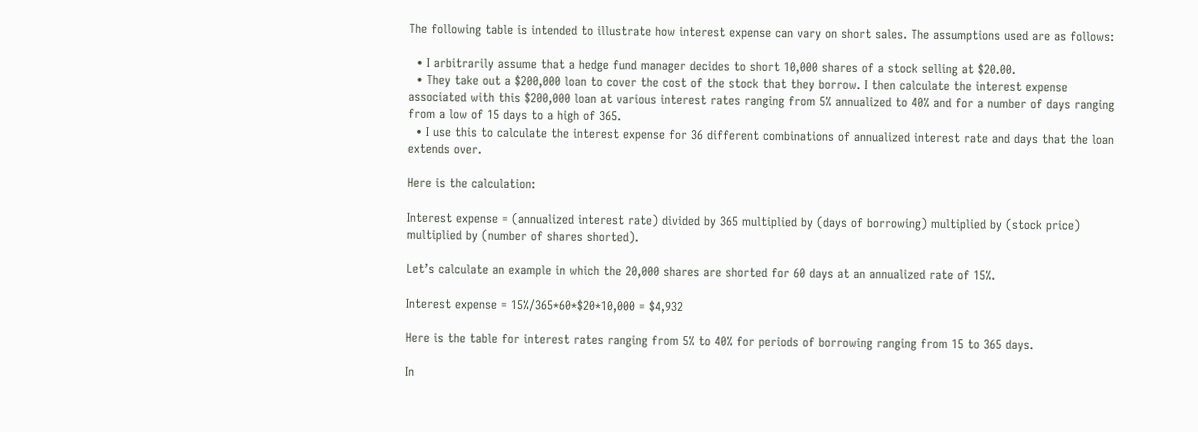The following table is intended to illustrate how interest expense can vary on short sales. The assumptions used are as follows:

  • I arbitrarily assume that a hedge fund manager decides to short 10,000 shares of a stock selling at $20.00.
  • They take out a $200,000 loan to cover the cost of the stock that they borrow. I then calculate the interest expense associated with this $200,000 loan at various interest rates ranging from 5% annualized to 40% and for a number of days ranging from a low of 15 days to a high of 365.
  • I use this to calculate the interest expense for 36 different combinations of annualized interest rate and days that the loan extends over.

Here is the calculation:

Interest expense = (annualized interest rate) divided by 365 multiplied by (days of borrowing) multiplied by (stock price) multiplied by (number of shares shorted).

Let’s calculate an example in which the 20,000 shares are shorted for 60 days at an annualized rate of 15%.

Interest expense = 15%/365*60*$20*10,000 = $4,932

Here is the table for interest rates ranging from 5% to 40% for periods of borrowing ranging from 15 to 365 days.

In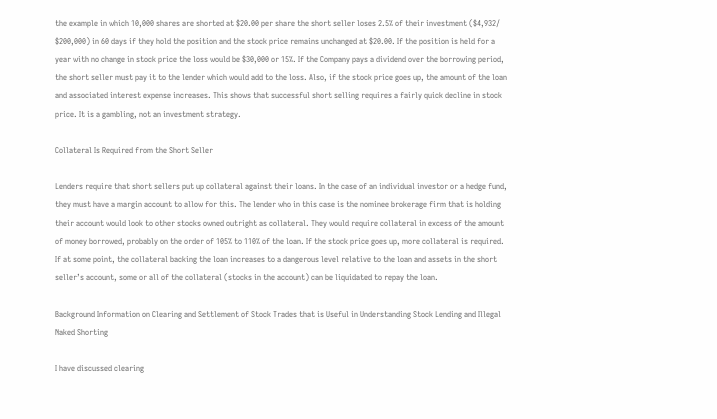the example in which 10,000 shares are shorted at $20.00 per share the short seller loses 2.5% of their investment ($4,932/ $200,000) in 60 days if they hold the position and the stock price remains unchanged at $20.00. If the position is held for a year with no change in stock price the loss would be $30,000 or 15%. If the Company pays a dividend over the borrowing period, the short seller must pay it to the lender which would add to the loss. Also, if the stock price goes up, the amount of the loan and associated interest expense increases. This shows that successful short selling requires a fairly quick decline in stock price. It is a gambling, not an investment strategy.

Collateral Is Required from the Short Seller

Lenders require that short sellers put up collateral against their loans. In the case of an individual investor or a hedge fund, they must have a margin account to allow for this. The lender who in this case is the nominee brokerage firm that is holding their account would look to other stocks owned outright as collateral. They would require collateral in excess of the amount of money borrowed, probably on the order of 105% to 110% of the loan. If the stock price goes up, more collateral is required. If at some point, the collateral backing the loan increases to a dangerous level relative to the loan and assets in the short seller’s account, some or all of the collateral (stocks in the account) can be liquidated to repay the loan.

Background Information on Clearing and Settlement of Stock Trades that is Useful in Understanding Stock Lending and Illegal Naked Shorting

I have discussed clearing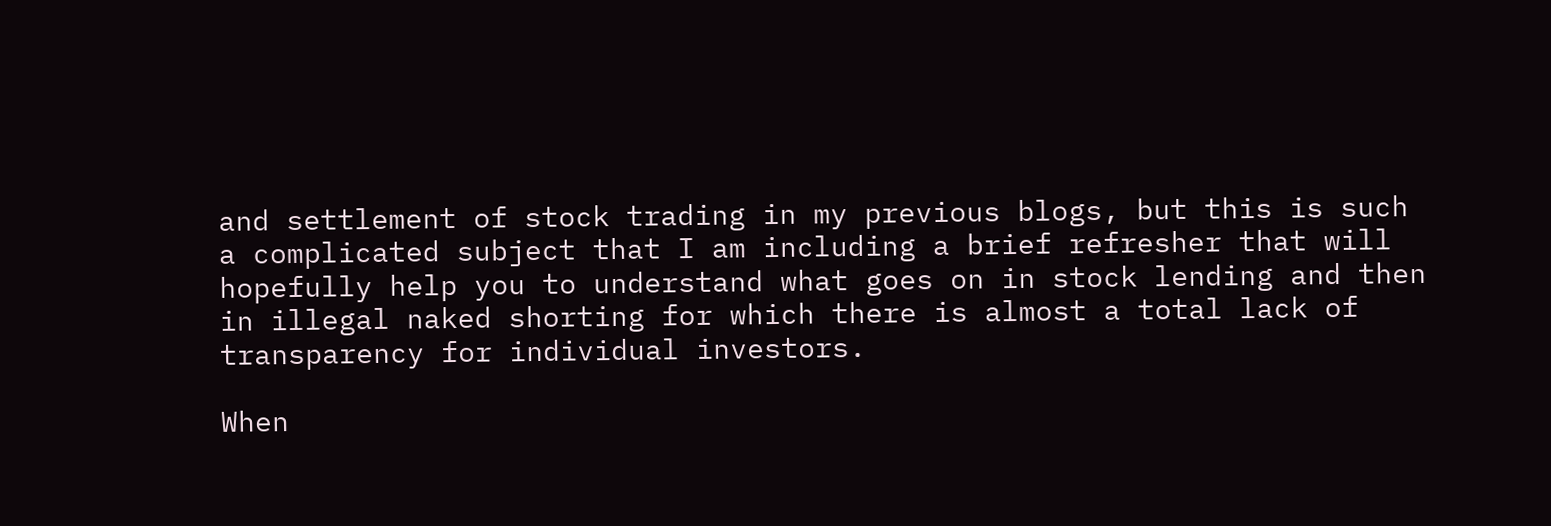and settlement of stock trading in my previous blogs, but this is such a complicated subject that I am including a brief refresher that will hopefully help you to understand what goes on in stock lending and then in illegal naked shorting for which there is almost a total lack of transparency for individual investors.

When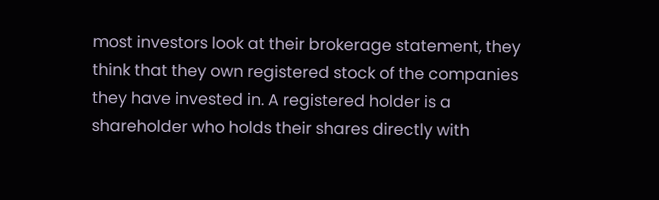most investors look at their brokerage statement, they think that they own registered stock of the companies they have invested in. A registered holder is a shareholder who holds their shares directly with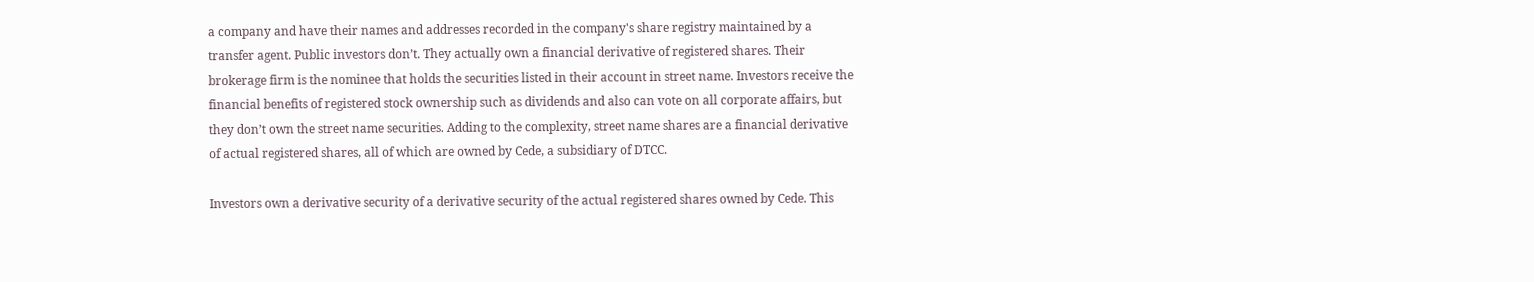a company and have their names and addresses recorded in the company's share registry maintained by a transfer agent. Public investors don’t. They actually own a financial derivative of registered shares. Their brokerage firm is the nominee that holds the securities listed in their account in street name. Investors receive the financial benefits of registered stock ownership such as dividends and also can vote on all corporate affairs, but they don’t own the street name securities. Adding to the complexity, street name shares are a financial derivative of actual registered shares, all of which are owned by Cede, a subsidiary of DTCC.

Investors own a derivative security of a derivative security of the actual registered shares owned by Cede. This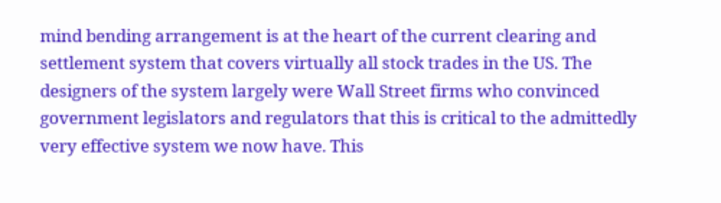mind bending arrangement is at the heart of the current clearing and settlement system that covers virtually all stock trades in the US. The designers of the system largely were Wall Street firms who convinced government legislators and regulators that this is critical to the admittedly very effective system we now have. This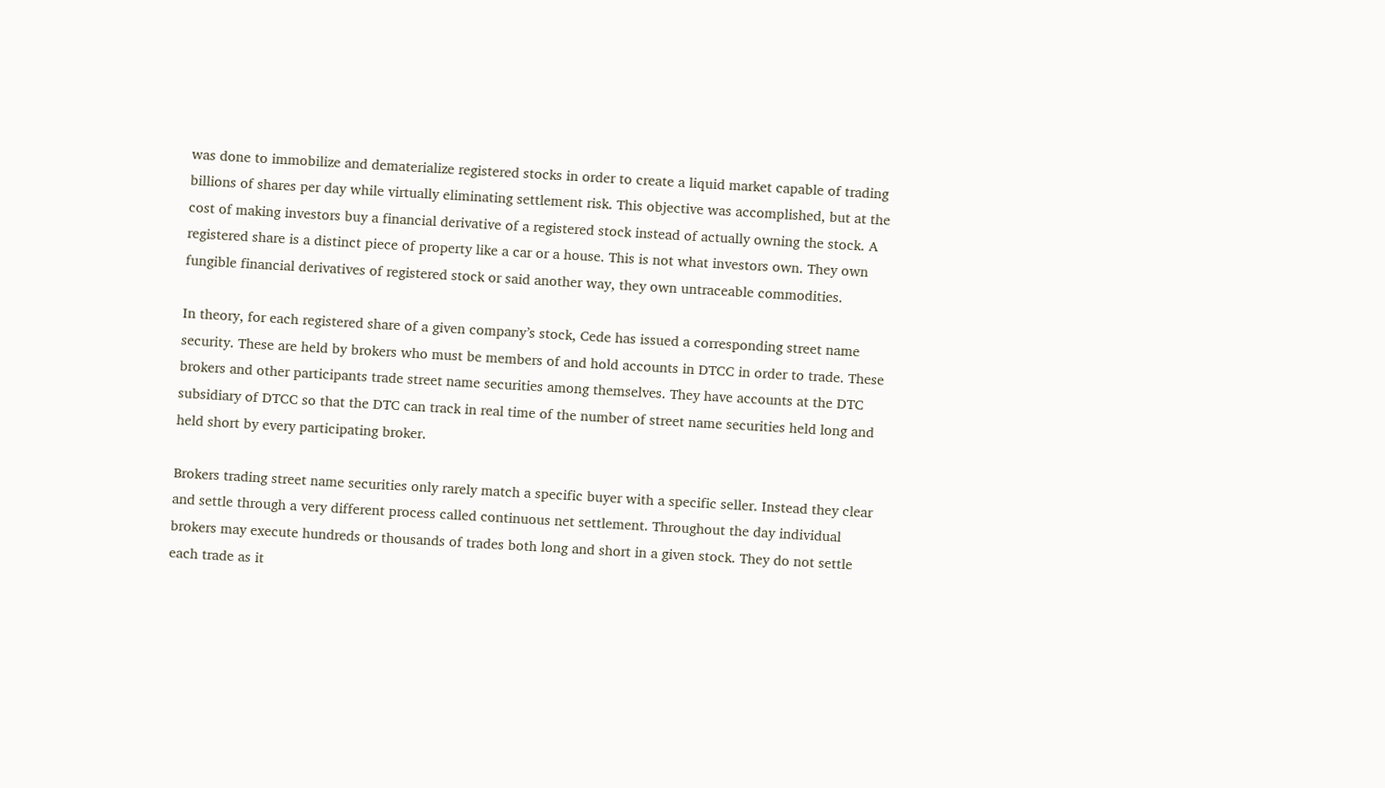was done to immobilize and dematerialize registered stocks in order to create a liquid market capable of trading billions of shares per day while virtually eliminating settlement risk. This objective was accomplished, but at the cost of making investors buy a financial derivative of a registered stock instead of actually owning the stock. A registered share is a distinct piece of property like a car or a house. This is not what investors own. They own fungible financial derivatives of registered stock or said another way, they own untraceable commodities.

In theory, for each registered share of a given company’s stock, Cede has issued a corresponding street name security. These are held by brokers who must be members of and hold accounts in DTCC in order to trade. These brokers and other participants trade street name securities among themselves. They have accounts at the DTC subsidiary of DTCC so that the DTC can track in real time of the number of street name securities held long and held short by every participating broker.

Brokers trading street name securities only rarely match a specific buyer with a specific seller. Instead they clear and settle through a very different process called continuous net settlement. Throughout the day individual brokers may execute hundreds or thousands of trades both long and short in a given stock. They do not settle each trade as it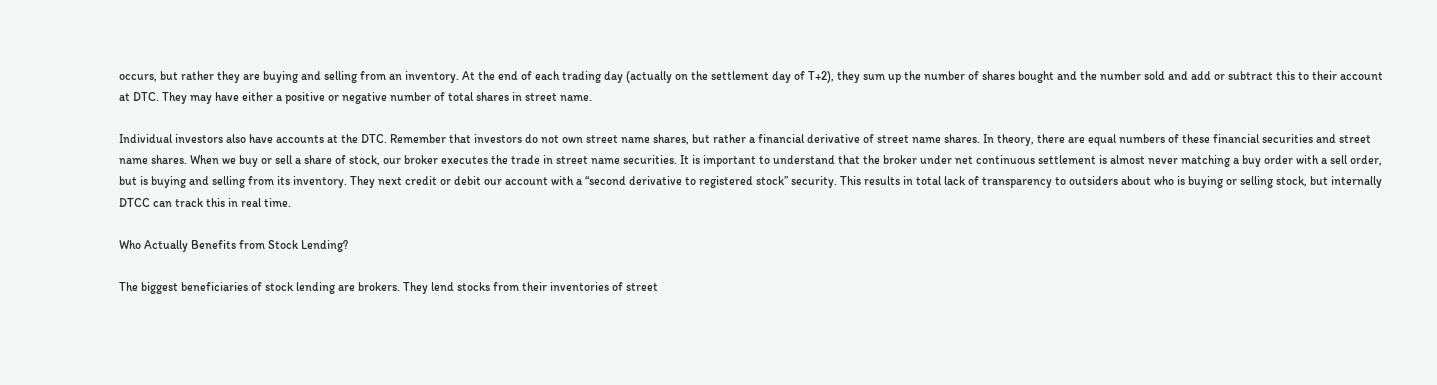occurs, but rather they are buying and selling from an inventory. At the end of each trading day (actually on the settlement day of T+2), they sum up the number of shares bought and the number sold and add or subtract this to their account at DTC. They may have either a positive or negative number of total shares in street name.

Individual investors also have accounts at the DTC. Remember that investors do not own street name shares, but rather a financial derivative of street name shares. In theory, there are equal numbers of these financial securities and street name shares. When we buy or sell a share of stock, our broker executes the trade in street name securities. It is important to understand that the broker under net continuous settlement is almost never matching a buy order with a sell order, but is buying and selling from its inventory. They next credit or debit our account with a “second derivative to registered stock” security. This results in total lack of transparency to outsiders about who is buying or selling stock, but internally DTCC can track this in real time.

Who Actually Benefits from Stock Lending?

The biggest beneficiaries of stock lending are brokers. They lend stocks from their inventories of street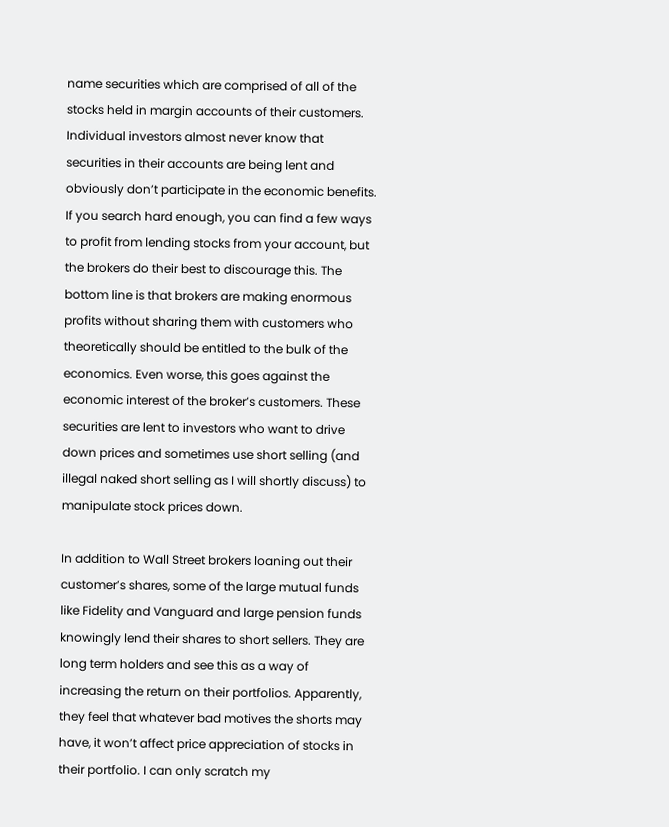name securities which are comprised of all of the stocks held in margin accounts of their customers. Individual investors almost never know that securities in their accounts are being lent and obviously don’t participate in the economic benefits. If you search hard enough, you can find a few ways to profit from lending stocks from your account, but the brokers do their best to discourage this. The bottom line is that brokers are making enormous profits without sharing them with customers who theoretically should be entitled to the bulk of the economics. Even worse, this goes against the economic interest of the broker’s customers. These securities are lent to investors who want to drive down prices and sometimes use short selling (and illegal naked short selling as I will shortly discuss) to manipulate stock prices down.

In addition to Wall Street brokers loaning out their customer’s shares, some of the large mutual funds like Fidelity and Vanguard and large pension funds knowingly lend their shares to short sellers. They are long term holders and see this as a way of increasing the return on their portfolios. Apparently, they feel that whatever bad motives the shorts may have, it won’t affect price appreciation of stocks in their portfolio. I can only scratch my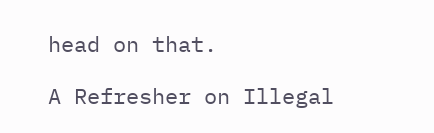head on that.

A Refresher on Illegal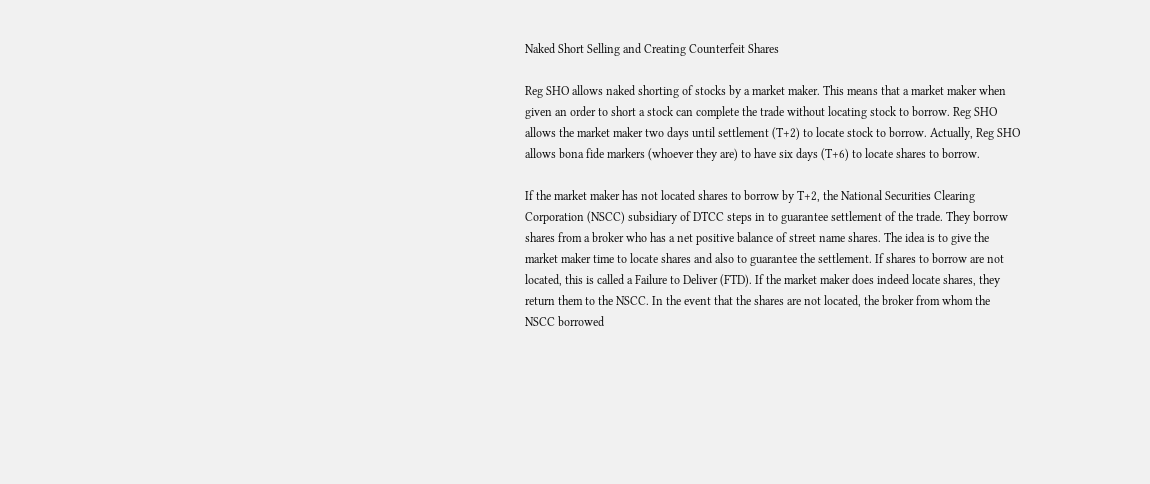Naked Short Selling and Creating Counterfeit Shares

Reg SHO allows naked shorting of stocks by a market maker. This means that a market maker when given an order to short a stock can complete the trade without locating stock to borrow. Reg SHO allows the market maker two days until settlement (T+2) to locate stock to borrow. Actually, Reg SHO allows bona fide markers (whoever they are) to have six days (T+6) to locate shares to borrow.

If the market maker has not located shares to borrow by T+2, the National Securities Clearing Corporation (NSCC) subsidiary of DTCC steps in to guarantee settlement of the trade. They borrow shares from a broker who has a net positive balance of street name shares. The idea is to give the market maker time to locate shares and also to guarantee the settlement. If shares to borrow are not located, this is called a Failure to Deliver (FTD). If the market maker does indeed locate shares, they return them to the NSCC. In the event that the shares are not located, the broker from whom the NSCC borrowed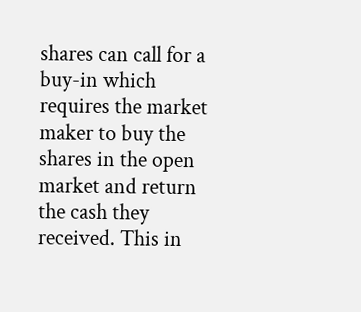shares can call for a buy-in which requires the market maker to buy the shares in the open market and return the cash they received. This in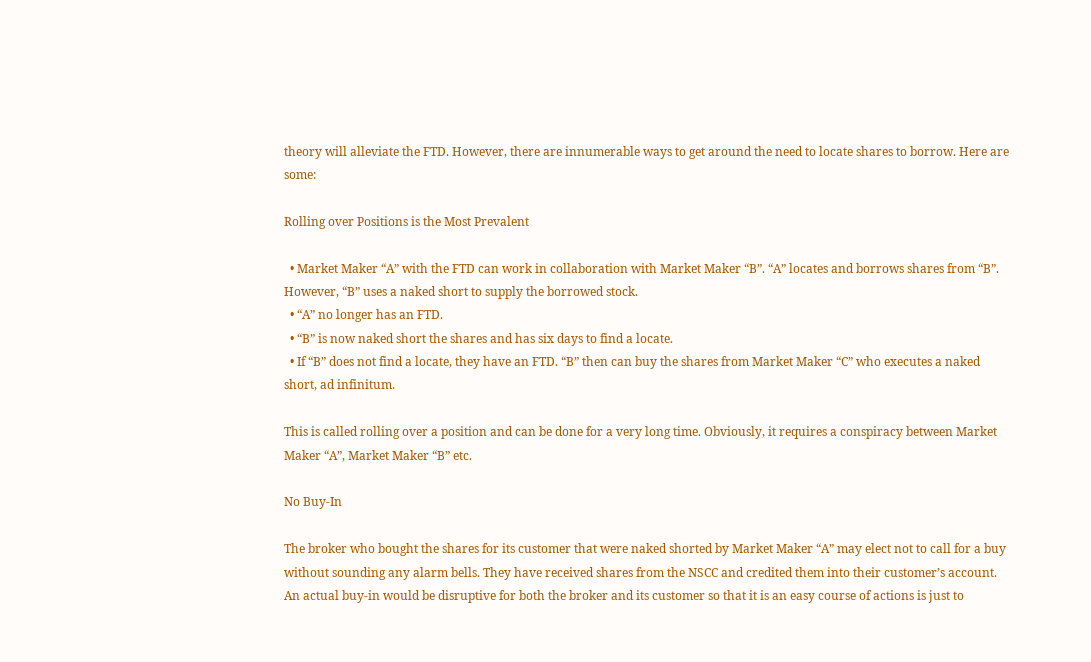theory will alleviate the FTD. However, there are innumerable ways to get around the need to locate shares to borrow. Here are some:

Rolling over Positions is the Most Prevalent

  • Market Maker “A” with the FTD can work in collaboration with Market Maker “B”. “A” locates and borrows shares from “B”. However, “B” uses a naked short to supply the borrowed stock.
  • “A” no longer has an FTD.
  • “B” is now naked short the shares and has six days to find a locate.
  • If “B” does not find a locate, they have an FTD. “B” then can buy the shares from Market Maker “C” who executes a naked short, ad infinitum.

This is called rolling over a position and can be done for a very long time. Obviously, it requires a conspiracy between Market Maker “A”, Market Maker “B” etc.

No Buy-In

The broker who bought the shares for its customer that were naked shorted by Market Maker “A” may elect not to call for a buy without sounding any alarm bells. They have received shares from the NSCC and credited them into their customer’s account. An actual buy-in would be disruptive for both the broker and its customer so that it is an easy course of actions is just to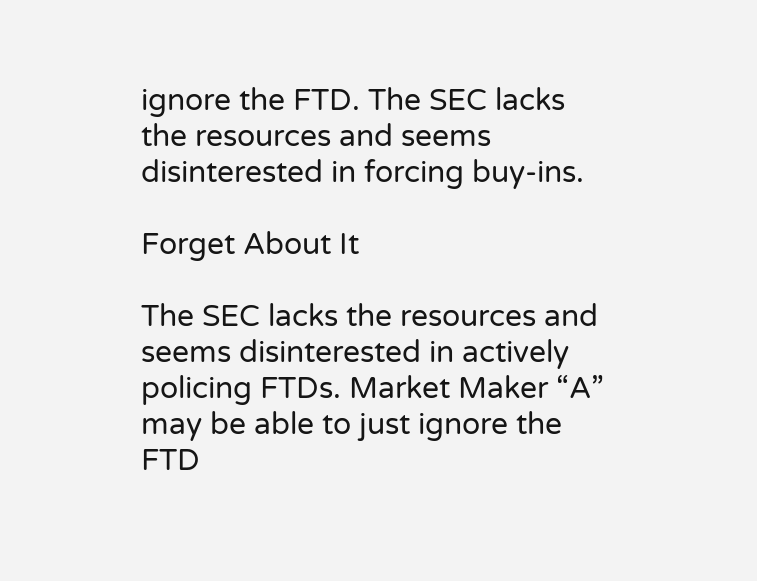ignore the FTD. The SEC lacks the resources and seems disinterested in forcing buy-ins.

Forget About It

The SEC lacks the resources and seems disinterested in actively policing FTDs. Market Maker “A” may be able to just ignore the FTD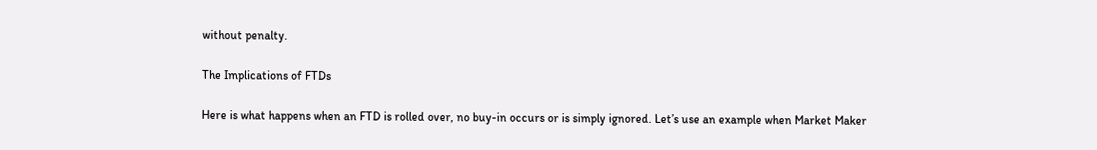without penalty.

The Implications of FTDs

Here is what happens when an FTD is rolled over, no buy-in occurs or is simply ignored. Let’s use an example when Market Maker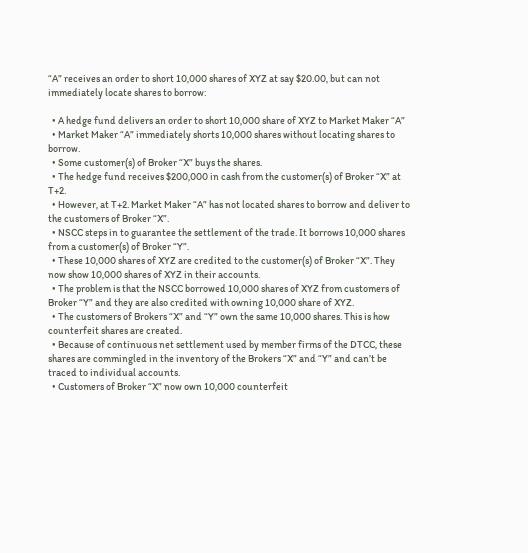“A” receives an order to short 10,000 shares of XYZ at say $20.00, but can not immediately locate shares to borrow:

  • A hedge fund delivers an order to short 10,000 share of XYZ to Market Maker “A”
  • Market Maker “A” immediately shorts 10,000 shares without locating shares to borrow.
  • Some customer(s) of Broker “X” buys the shares.
  • The hedge fund receives $200,000 in cash from the customer(s) of Broker “X” at T+2.
  • However, at T+2. Market Maker “A” has not located shares to borrow and deliver to the customers of Broker “X”.
  • NSCC steps in to guarantee the settlement of the trade. It borrows 10,000 shares from a customer(s) of Broker “Y”.
  • These 10,000 shares of XYZ are credited to the customer(s) of Broker “X”. They now show 10,000 shares of XYZ in their accounts.
  • The problem is that the NSCC borrowed 10,000 shares of XYZ from customers of Broker “Y” and they are also credited with owning 10,000 share of XYZ.
  • The customers of Brokers “X” and “Y” own the same 10,000 shares. This is how counterfeit shares are created.
  • Because of continuous net settlement used by member firms of the DTCC, these shares are commingled in the inventory of the Brokers “X” and “Y” and can’t be traced to individual accounts.
  • Customers of Broker “X” now own 10,000 counterfeit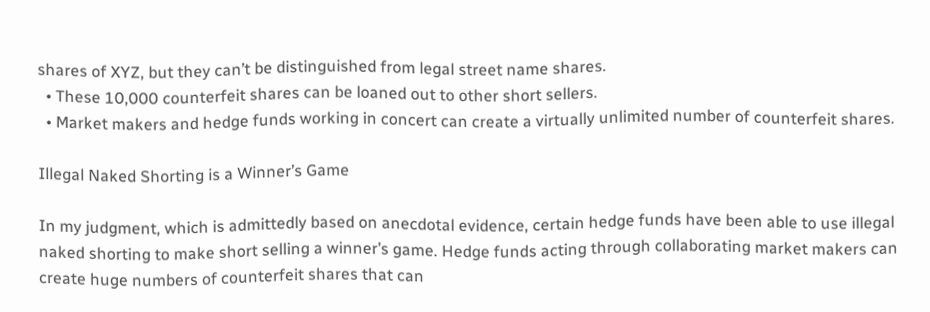shares of XYZ, but they can’t be distinguished from legal street name shares.
  • These 10,000 counterfeit shares can be loaned out to other short sellers.
  • Market makers and hedge funds working in concert can create a virtually unlimited number of counterfeit shares.

Illegal Naked Shorting is a Winner’s Game

In my judgment, which is admittedly based on anecdotal evidence, certain hedge funds have been able to use illegal naked shorting to make short selling a winner’s game. Hedge funds acting through collaborating market makers can create huge numbers of counterfeit shares that can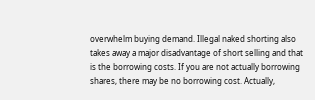overwhelm buying demand. Illegal naked shorting also takes away a major disadvantage of short selling and that is the borrowing costs. If you are not actually borrowing shares, there may be no borrowing cost. Actually,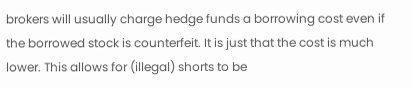brokers will usually charge hedge funds a borrowing cost even if the borrowed stock is counterfeit. It is just that the cost is much lower. This allows for (illegal) shorts to be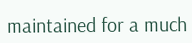maintained for a much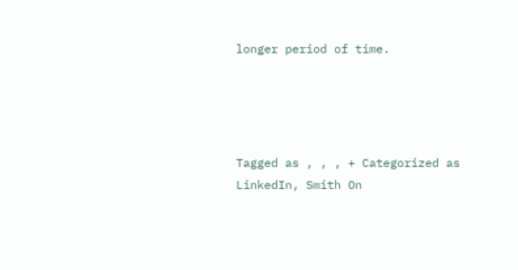longer period of time.




Tagged as , , , + Categorized as LinkedIn, Smith On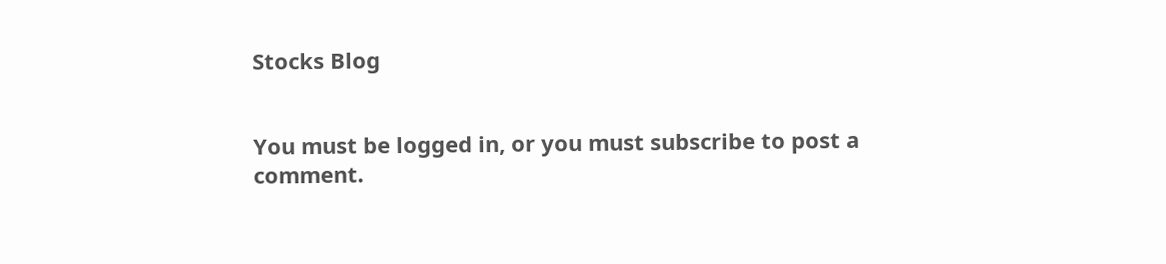Stocks Blog


You must be logged in, or you must subscribe to post a comment.